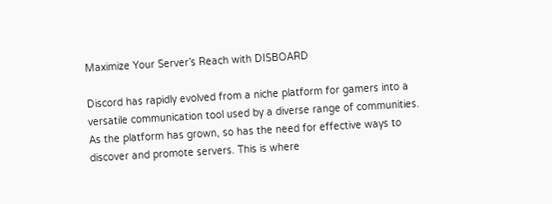Maximize Your Server’s Reach with DISBOARD

Discord has rapidly evolved from a niche platform for gamers into a versatile communication tool used by a diverse range of communities. As the platform has grown, so has the need for effective ways to discover and promote servers. This is where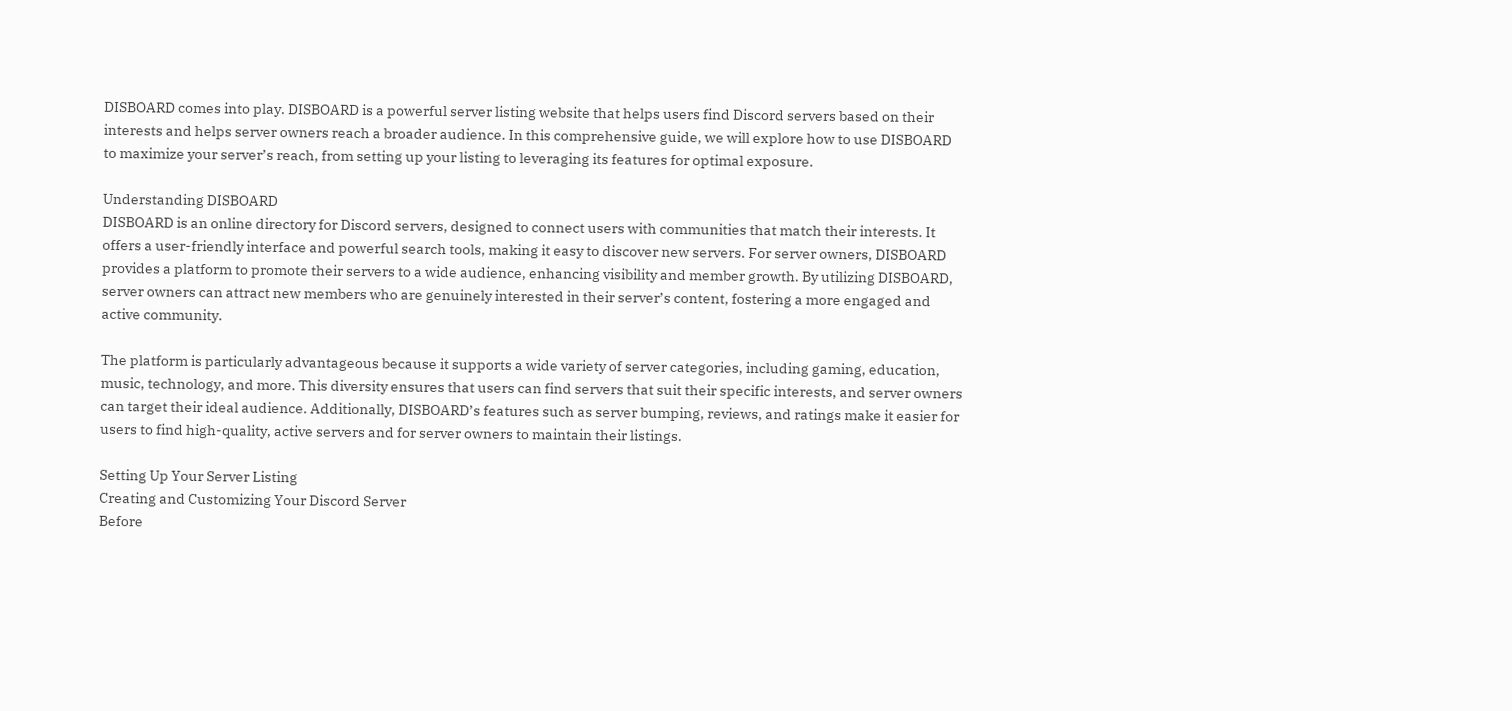DISBOARD comes into play. DISBOARD is a powerful server listing website that helps users find Discord servers based on their interests and helps server owners reach a broader audience. In this comprehensive guide, we will explore how to use DISBOARD to maximize your server’s reach, from setting up your listing to leveraging its features for optimal exposure.

Understanding DISBOARD
DISBOARD is an online directory for Discord servers, designed to connect users with communities that match their interests. It offers a user-friendly interface and powerful search tools, making it easy to discover new servers. For server owners, DISBOARD provides a platform to promote their servers to a wide audience, enhancing visibility and member growth. By utilizing DISBOARD, server owners can attract new members who are genuinely interested in their server’s content, fostering a more engaged and active community.

The platform is particularly advantageous because it supports a wide variety of server categories, including gaming, education, music, technology, and more. This diversity ensures that users can find servers that suit their specific interests, and server owners can target their ideal audience. Additionally, DISBOARD’s features such as server bumping, reviews, and ratings make it easier for users to find high-quality, active servers and for server owners to maintain their listings.

Setting Up Your Server Listing
Creating and Customizing Your Discord Server
Before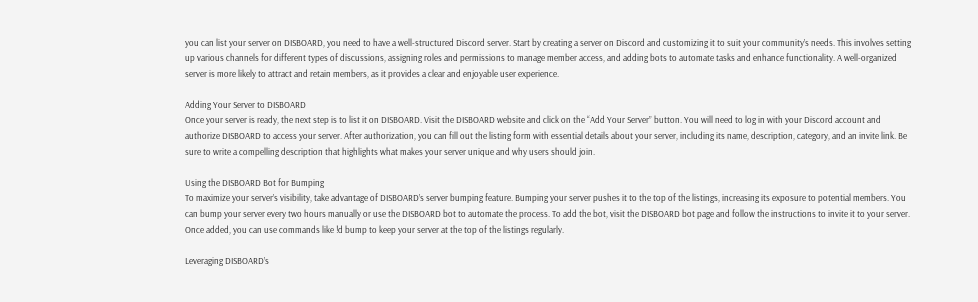you can list your server on DISBOARD, you need to have a well-structured Discord server. Start by creating a server on Discord and customizing it to suit your community’s needs. This involves setting up various channels for different types of discussions, assigning roles and permissions to manage member access, and adding bots to automate tasks and enhance functionality. A well-organized server is more likely to attract and retain members, as it provides a clear and enjoyable user experience.

Adding Your Server to DISBOARD
Once your server is ready, the next step is to list it on DISBOARD. Visit the DISBOARD website and click on the “Add Your Server” button. You will need to log in with your Discord account and authorize DISBOARD to access your server. After authorization, you can fill out the listing form with essential details about your server, including its name, description, category, and an invite link. Be sure to write a compelling description that highlights what makes your server unique and why users should join.

Using the DISBOARD Bot for Bumping
To maximize your server’s visibility, take advantage of DISBOARD’s server bumping feature. Bumping your server pushes it to the top of the listings, increasing its exposure to potential members. You can bump your server every two hours manually or use the DISBOARD bot to automate the process. To add the bot, visit the DISBOARD bot page and follow the instructions to invite it to your server. Once added, you can use commands like !d bump to keep your server at the top of the listings regularly.

Leveraging DISBOARD’s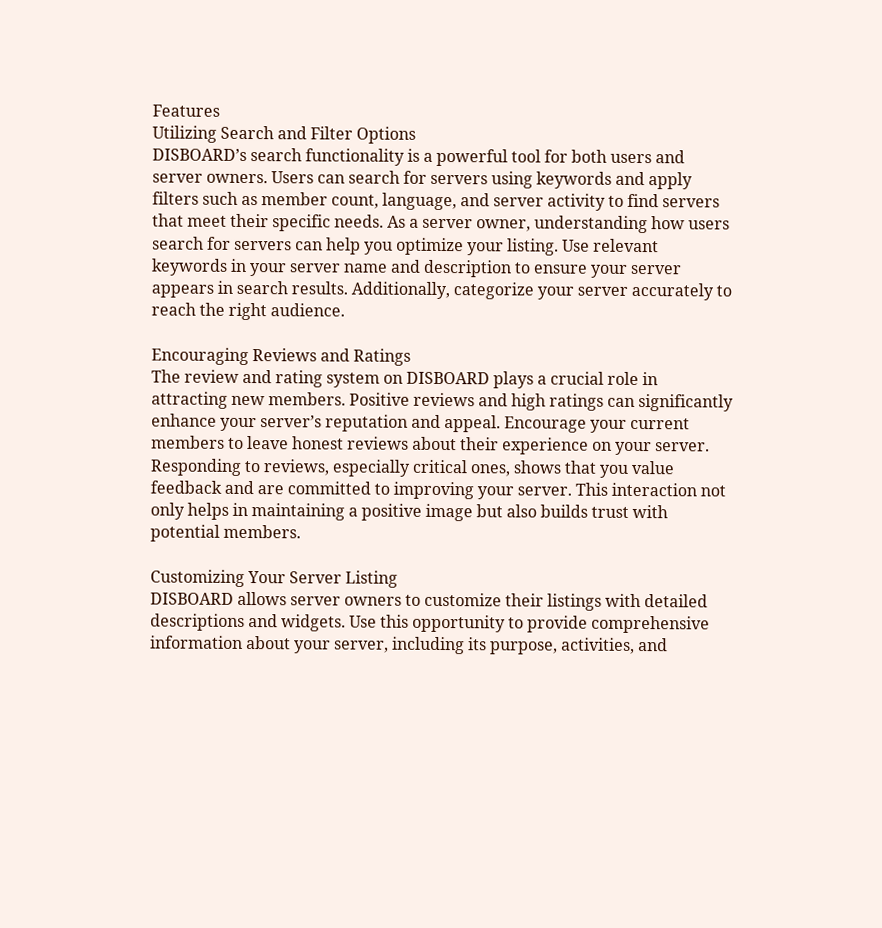Features
Utilizing Search and Filter Options
DISBOARD’s search functionality is a powerful tool for both users and server owners. Users can search for servers using keywords and apply filters such as member count, language, and server activity to find servers that meet their specific needs. As a server owner, understanding how users search for servers can help you optimize your listing. Use relevant keywords in your server name and description to ensure your server appears in search results. Additionally, categorize your server accurately to reach the right audience.

Encouraging Reviews and Ratings
The review and rating system on DISBOARD plays a crucial role in attracting new members. Positive reviews and high ratings can significantly enhance your server’s reputation and appeal. Encourage your current members to leave honest reviews about their experience on your server. Responding to reviews, especially critical ones, shows that you value feedback and are committed to improving your server. This interaction not only helps in maintaining a positive image but also builds trust with potential members.

Customizing Your Server Listing
DISBOARD allows server owners to customize their listings with detailed descriptions and widgets. Use this opportunity to provide comprehensive information about your server, including its purpose, activities, and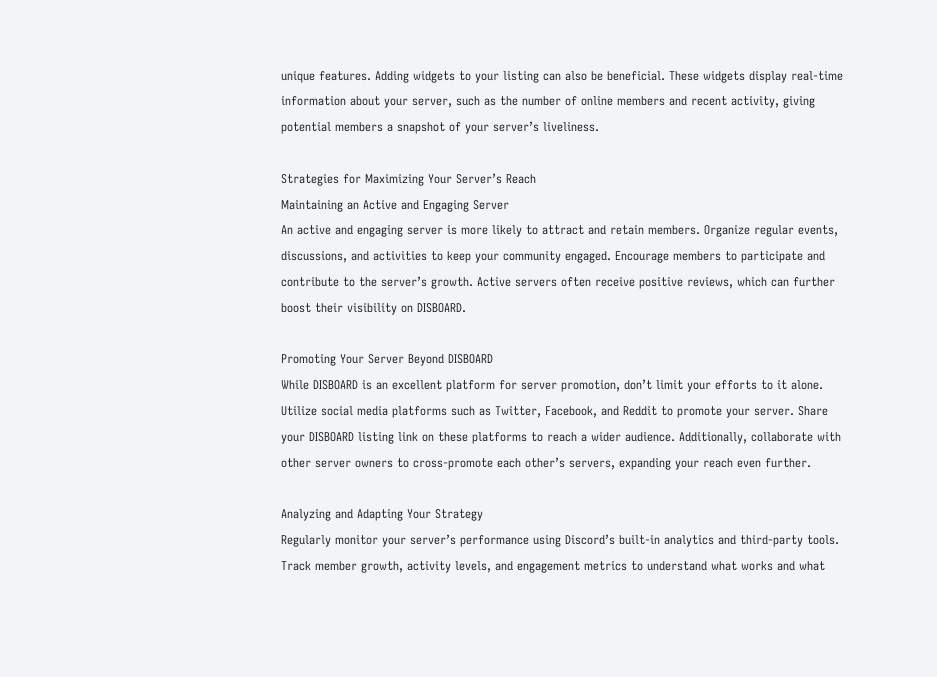unique features. Adding widgets to your listing can also be beneficial. These widgets display real-time information about your server, such as the number of online members and recent activity, giving potential members a snapshot of your server’s liveliness.

Strategies for Maximizing Your Server’s Reach
Maintaining an Active and Engaging Server
An active and engaging server is more likely to attract and retain members. Organize regular events, discussions, and activities to keep your community engaged. Encourage members to participate and contribute to the server’s growth. Active servers often receive positive reviews, which can further boost their visibility on DISBOARD.

Promoting Your Server Beyond DISBOARD
While DISBOARD is an excellent platform for server promotion, don’t limit your efforts to it alone. Utilize social media platforms such as Twitter, Facebook, and Reddit to promote your server. Share your DISBOARD listing link on these platforms to reach a wider audience. Additionally, collaborate with other server owners to cross-promote each other’s servers, expanding your reach even further.

Analyzing and Adapting Your Strategy
Regularly monitor your server’s performance using Discord’s built-in analytics and third-party tools. Track member growth, activity levels, and engagement metrics to understand what works and what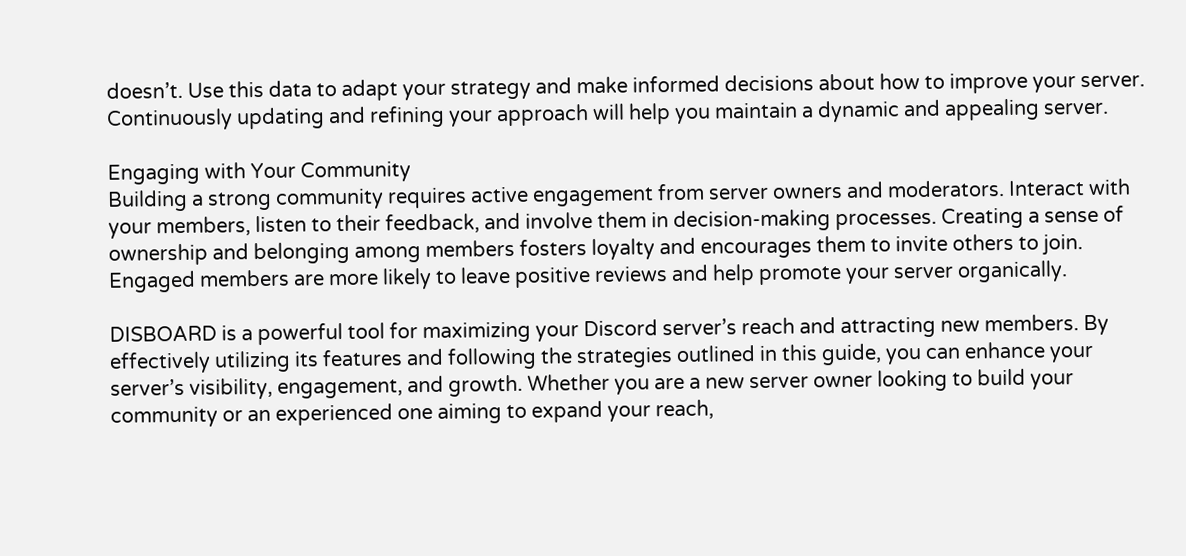doesn’t. Use this data to adapt your strategy and make informed decisions about how to improve your server. Continuously updating and refining your approach will help you maintain a dynamic and appealing server.

Engaging with Your Community
Building a strong community requires active engagement from server owners and moderators. Interact with your members, listen to their feedback, and involve them in decision-making processes. Creating a sense of ownership and belonging among members fosters loyalty and encourages them to invite others to join. Engaged members are more likely to leave positive reviews and help promote your server organically.

DISBOARD is a powerful tool for maximizing your Discord server’s reach and attracting new members. By effectively utilizing its features and following the strategies outlined in this guide, you can enhance your server’s visibility, engagement, and growth. Whether you are a new server owner looking to build your community or an experienced one aiming to expand your reach,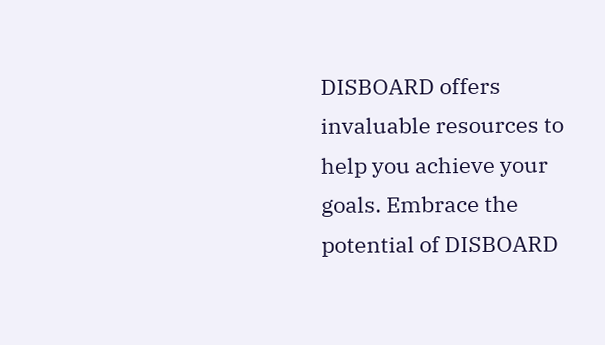DISBOARD offers invaluable resources to help you achieve your goals. Embrace the potential of DISBOARD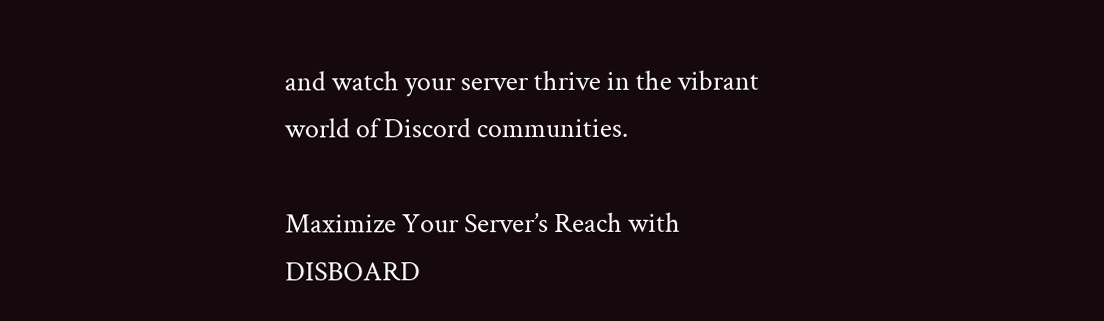and watch your server thrive in the vibrant world of Discord communities.

Maximize Your Server’s Reach with DISBOARD